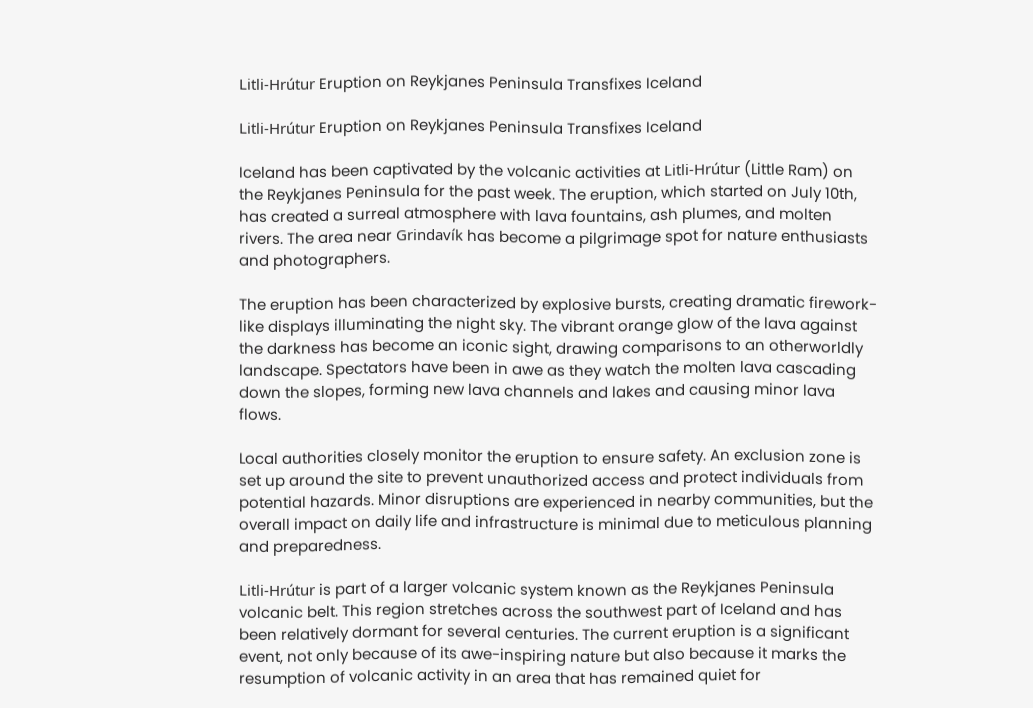Litli-Hrútur Eruption on Reykjanes Peninsula Transfixes Iceland

Litli-Hrútur Eruption on Reykjanes Peninsula Transfixes Iceland

Iceland has been captivated by the volcanic activities at Litli-Hrútur (Little Ram) on the Reykjanes Peninsula for the past week. The eruption, which started on July 10th, has created a surreal atmosphere with lava fountains, ash plumes, and molten rivers. The area near Grindavík has become a pilgrimage spot for nature enthusiasts and photographers.

The eruption has been characterized by explosive bursts, creating dramatic firework-like displays illuminating the night sky. The vibrant orange glow of the lava against the darkness has become an iconic sight, drawing comparisons to an otherworldly landscape. Spectators have been in awe as they watch the molten lava cascading down the slopes, forming new lava channels and lakes and causing minor lava flows.

Local authorities closely monitor the eruption to ensure safety. An exclusion zone is set up around the site to prevent unauthorized access and protect individuals from potential hazards. Minor disruptions are experienced in nearby communities, but the overall impact on daily life and infrastructure is minimal due to meticulous planning and preparedness.

Litli-Hrútur is part of a larger volcanic system known as the Reykjanes Peninsula volcanic belt. This region stretches across the southwest part of Iceland and has been relatively dormant for several centuries. The current eruption is a significant event, not only because of its awe-inspiring nature but also because it marks the resumption of volcanic activity in an area that has remained quiet for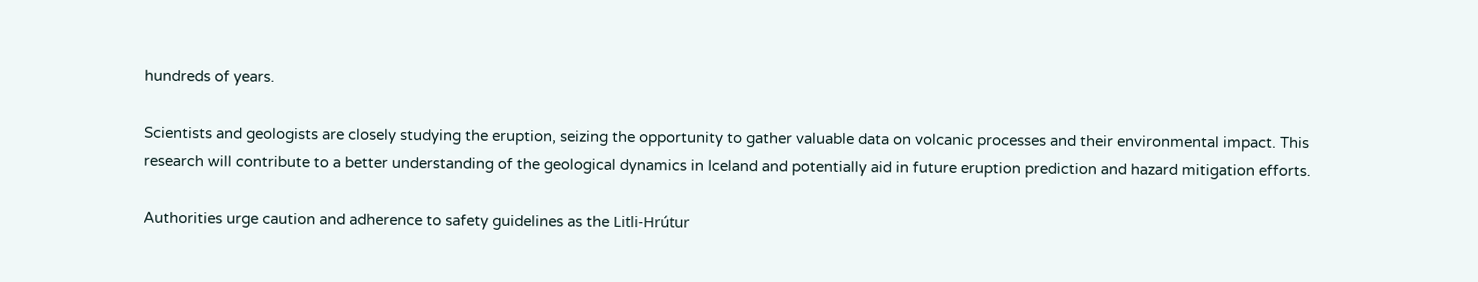hundreds of years.

Scientists and geologists are closely studying the eruption, seizing the opportunity to gather valuable data on volcanic processes and their environmental impact. This research will contribute to a better understanding of the geological dynamics in Iceland and potentially aid in future eruption prediction and hazard mitigation efforts.

Authorities urge caution and adherence to safety guidelines as the Litli-Hrútur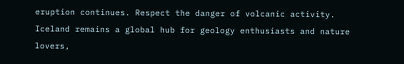eruption continues. Respect the danger of volcanic activity. Iceland remains a global hub for geology enthusiasts and nature lovers,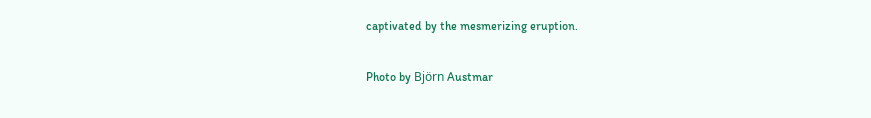captivated by the mesmerizing eruption.

Photo by Björn Austmar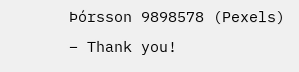Þórsson 9898578 (Pexels) – Thank you!